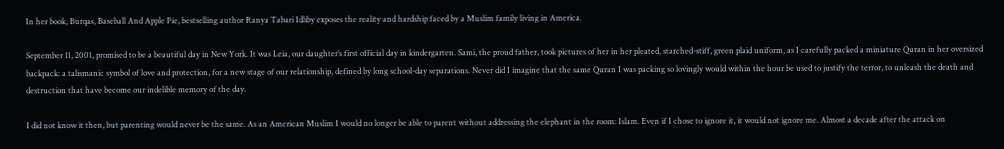In her book, Burqas, Baseball And Apple Pie, bestselling author Ranya Tabari Idliby exposes the reality and hardship faced by a Muslim family living in America.

September 11, 2001, promised to be a beautiful day in New York. It was Leia, our daughter’s first official day in kindergarten. Sami, the proud father, took pictures of her in her pleated, starched-stiff, green plaid uniform, as I carefully packed a miniature Quran in her oversized backpack: a talismanic symbol of love and protection, for a new stage of our relationship, defined by long school-day separations. Never did I imagine that the same Quran I was packing so lovingly would within the hour be used to justify the terror, to unleash the death and destruction that have become our indelible memory of the day.

I did not know it then, but parenting would never be the same. As an American Muslim I would no longer be able to parent without addressing the elephant in the room: Islam. Even if I chose to ignore it, it would not ignore me. Almost a decade after the attack on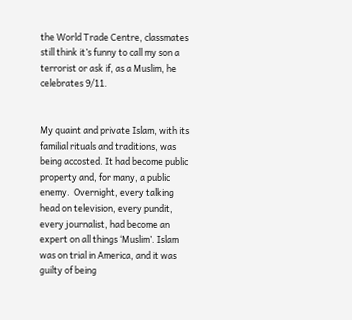the World Trade Centre, classmates still think it’s funny to call my son a terrorist or ask if, as a Muslim, he celebrates 9/11.


My quaint and private Islam, with its familial rituals and traditions, was being accosted. It had become public property and, for many, a public enemy.  Overnight, every talking head on television, every pundit, every journalist, had become an expert on all things ‘Muslim’. Islam was on trial in America, and it was guilty of being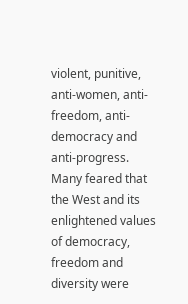violent, punitive, anti-women, anti-freedom, anti-democracy and anti-progress. Many feared that the West and its enlightened values of democracy, freedom and diversity were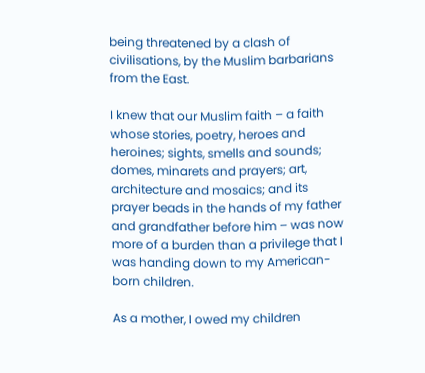being threatened by a clash of civilisations, by the Muslim barbarians from the East.

I knew that our Muslim faith – a faith whose stories, poetry, heroes and heroines; sights, smells and sounds; domes, minarets and prayers; art, architecture and mosaics; and its prayer beads in the hands of my father and grandfather before him – was now more of a burden than a privilege that I was handing down to my American-born children.

As a mother, I owed my children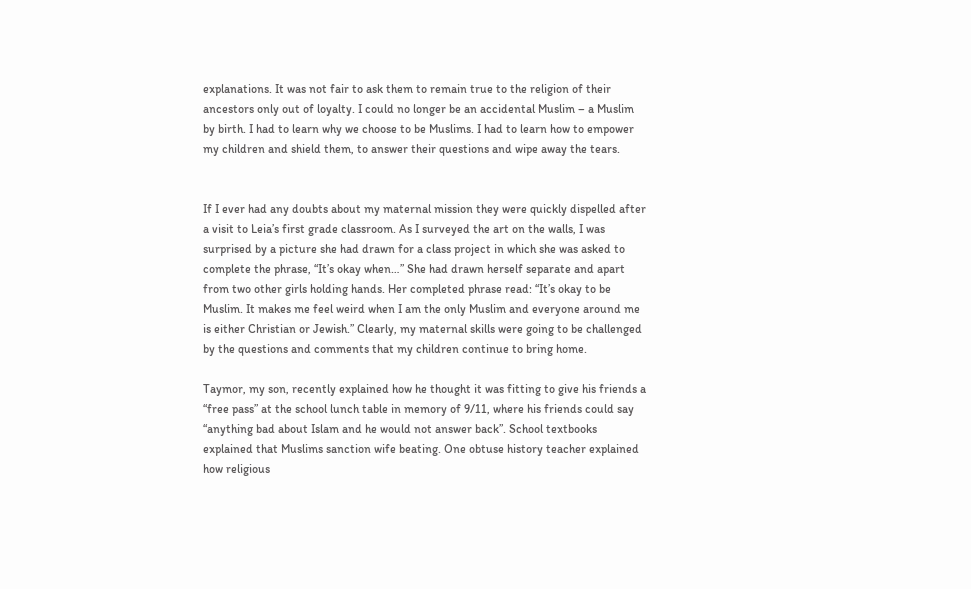explanations. It was not fair to ask them to remain true to the religion of their ancestors only out of loyalty. I could no longer be an accidental Muslim – a Muslim by birth. I had to learn why we choose to be Muslims. I had to learn how to empower my children and shield them, to answer their questions and wipe away the tears.


If I ever had any doubts about my maternal mission they were quickly dispelled after a visit to Leia’s first grade classroom. As I surveyed the art on the walls, I was surprised by a picture she had drawn for a class project in which she was asked to complete the phrase, “It’s okay when…” She had drawn herself separate and apart from two other girls holding hands. Her completed phrase read: “It’s okay to be Muslim. It makes me feel weird when I am the only Muslim and everyone around me is either Christian or Jewish.” Clearly, my maternal skills were going to be challenged by the questions and comments that my children continue to bring home.

Taymor, my son, recently explained how he thought it was fitting to give his friends a “free pass” at the school lunch table in memory of 9/11, where his friends could say “anything bad about Islam and he would not answer back”. School textbooks explained that Muslims sanction wife beating. One obtuse history teacher explained how religious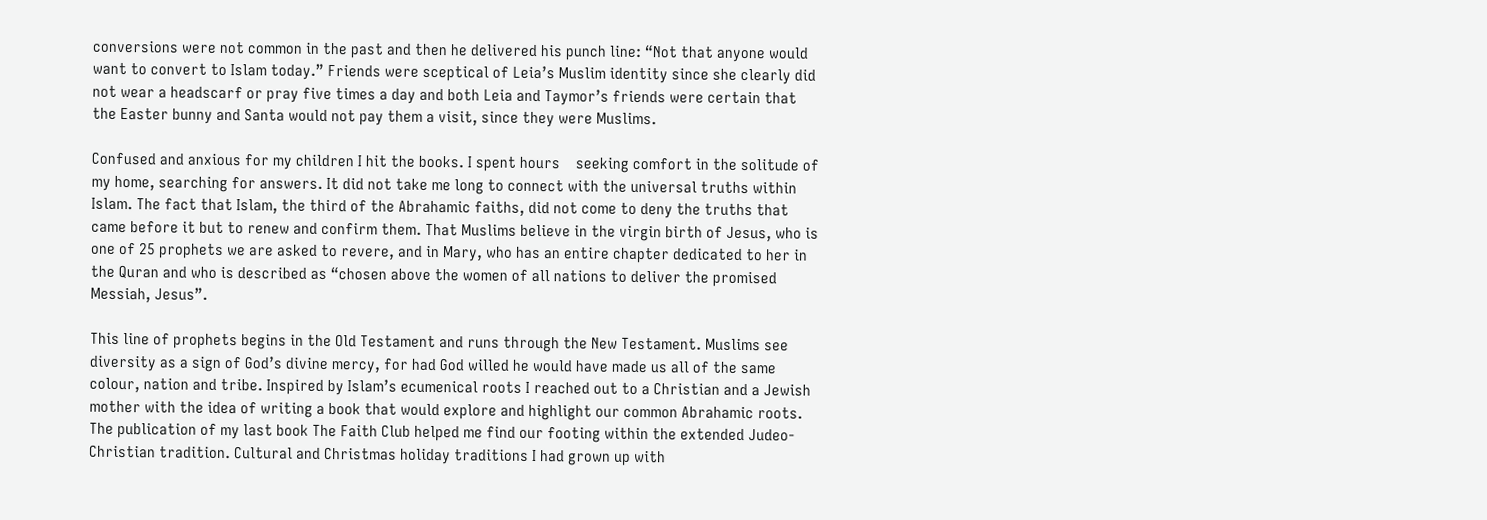conversions were not common in the past and then he delivered his punch line: “Not that anyone would want to convert to Islam today.” Friends were sceptical of Leia’s Muslim identity since she clearly did not wear a headscarf or pray five times a day and both Leia and Taymor’s friends were certain that the Easter bunny and Santa would not pay them a visit, since they were Muslims.

Confused and anxious for my children I hit the books. I spent hours    seeking comfort in the solitude of my home, searching for answers. It did not take me long to connect with the universal truths within Islam. The fact that Islam, the third of the Abrahamic faiths, did not come to deny the truths that came before it but to renew and confirm them. That Muslims believe in the virgin birth of Jesus, who is one of 25 prophets we are asked to revere, and in Mary, who has an entire chapter dedicated to her in the Quran and who is described as “chosen above the women of all nations to deliver the promised Messiah, Jesus”.

This line of prophets begins in the Old Testament and runs through the New Testament. Muslims see diversity as a sign of God’s divine mercy, for had God willed he would have made us all of the same colour, nation and tribe. Inspired by Islam’s ecumenical roots I reached out to a Christian and a Jewish mother with the idea of writing a book that would explore and highlight our common Abrahamic roots. The publication of my last book The Faith Club helped me find our footing within the extended Judeo-Christian tradition. Cultural and Christmas holiday traditions I had grown up with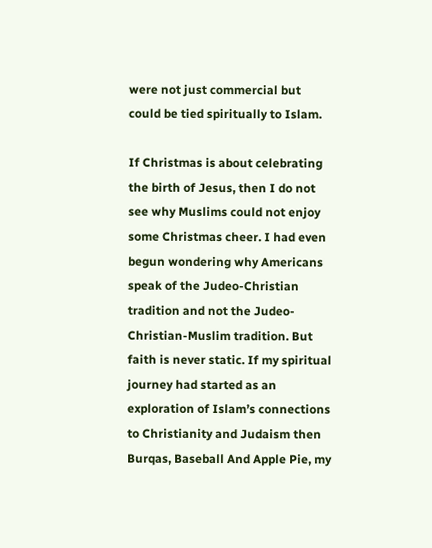were not just commercial but could be tied spiritually to Islam.

If Christmas is about celebrating the birth of Jesus, then I do not see why Muslims could not enjoy some Christmas cheer. I had even begun wondering why Americans speak of the Judeo-Christian tradition and not the Judeo-Christian-Muslim tradition. But faith is never static. If my spiritual journey had started as an exploration of Islam’s connections to Christianity and Judaism then Burqas, Baseball And Apple Pie, my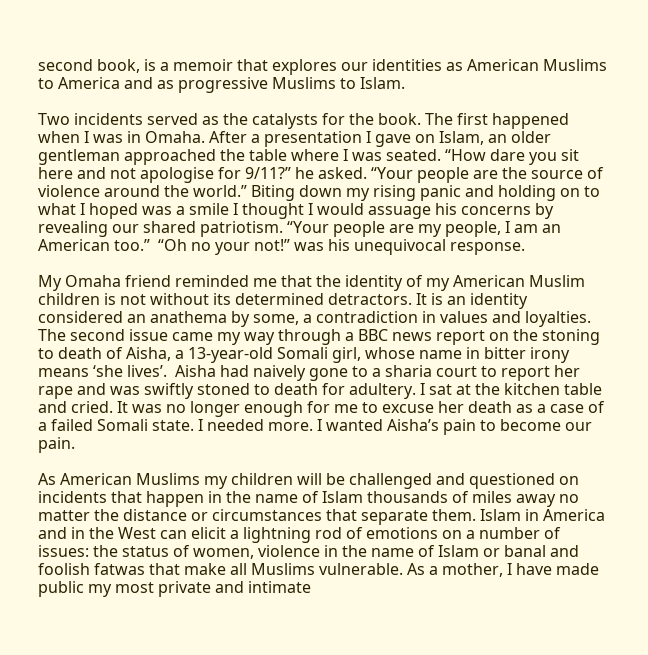second book, is a memoir that explores our identities as American Muslims to America and as progressive Muslims to Islam.

Two incidents served as the catalysts for the book. The first happened when I was in Omaha. After a presentation I gave on Islam, an older gentleman approached the table where I was seated. “How dare you sit here and not apologise for 9/11?” he asked. “Your people are the source of violence around the world.” Biting down my rising panic and holding on to what I hoped was a smile I thought I would assuage his concerns by revealing our shared patriotism. “Your people are my people, I am an American too.”  “Oh no your not!” was his unequivocal response.

My Omaha friend reminded me that the identity of my American Muslim children is not without its determined detractors. It is an identity considered an anathema by some, a contradiction in values and loyalties. The second issue came my way through a BBC news report on the stoning to death of Aisha, a 13-year-old Somali girl, whose name in bitter irony means ‘she lives’.  Aisha had naively gone to a sharia court to report her rape and was swiftly stoned to death for adultery. I sat at the kitchen table and cried. It was no longer enough for me to excuse her death as a case of a failed Somali state. I needed more. I wanted Aisha’s pain to become our pain.

As American Muslims my children will be challenged and questioned on incidents that happen in the name of Islam thousands of miles away no matter the distance or circumstances that separate them. Islam in America and in the West can elicit a lightning rod of emotions on a number of issues: the status of women, violence in the name of Islam or banal and foolish fatwas that make all Muslims vulnerable. As a mother, I have made public my most private and intimate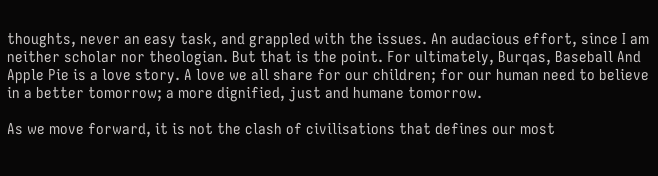thoughts, never an easy task, and grappled with the issues. An audacious effort, since I am neither scholar nor theologian. But that is the point. For ultimately, Burqas, Baseball And Apple Pie is a love story. A love we all share for our children; for our human need to believe in a better tomorrow; a more dignified, just and humane tomorrow.

As we move forward, it is not the clash of civilisations that defines our most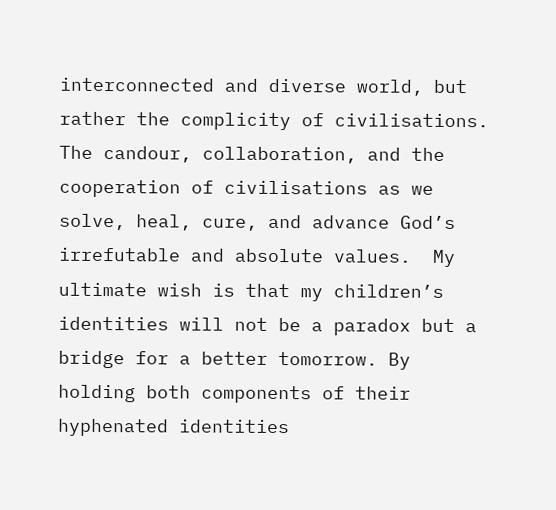interconnected and diverse world, but rather the complicity of civilisations. The candour, collaboration, and the cooperation of civilisations as we solve, heal, cure, and advance God’s irrefutable and absolute values.  My ultimate wish is that my children’s identities will not be a paradox but a bridge for a better tomorrow. By holding both components of their hyphenated identities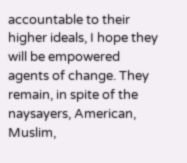accountable to their higher ideals, I hope they will be empowered agents of change. They remain, in spite of the naysayers, American, Muslim,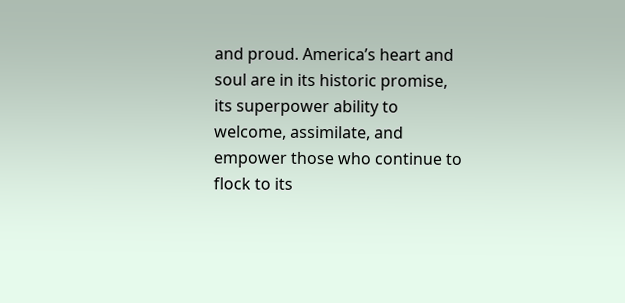and proud. America’s heart and soul are in its historic promise, its superpower ability to welcome, assimilate, and empower those who continue to flock to its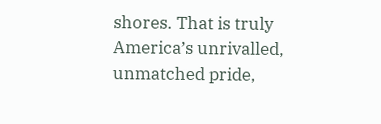shores. That is truly America’s unrivalled, unmatched pride,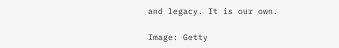and legacy. It is our own.

Image: Getty